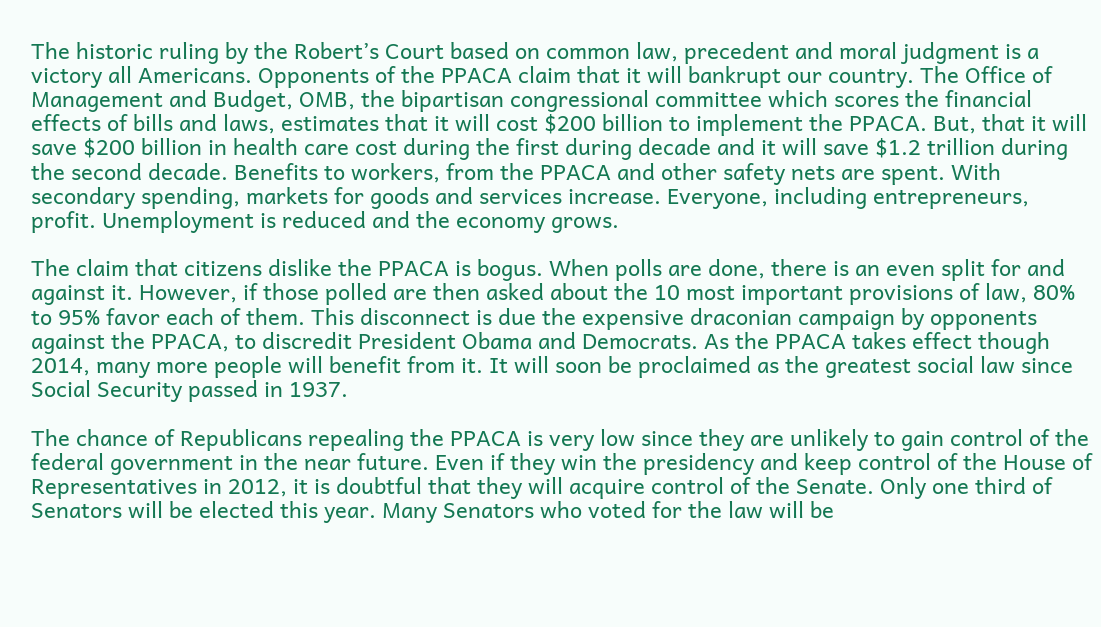The historic ruling by the Robert’s Court based on common law, precedent and moral judgment is a victory all Americans. Opponents of the PPACA claim that it will bankrupt our country. The Office of Management and Budget, OMB, the bipartisan congressional committee which scores the financial effects of bills and laws, estimates that it will cost $200 billion to implement the PPACA. But, that it will save $200 billion in health care cost during the first during decade and it will save $1.2 trillion during the second decade. Benefits to workers, from the PPACA and other safety nets are spent. With secondary spending, markets for goods and services increase. Everyone, including entrepreneurs, profit. Unemployment is reduced and the economy grows.

The claim that citizens dislike the PPACA is bogus. When polls are done, there is an even split for and against it. However, if those polled are then asked about the 10 most important provisions of law, 80% to 95% favor each of them. This disconnect is due the expensive draconian campaign by opponents against the PPACA, to discredit President Obama and Democrats. As the PPACA takes effect though 2014, many more people will benefit from it. It will soon be proclaimed as the greatest social law since Social Security passed in 1937.

The chance of Republicans repealing the PPACA is very low since they are unlikely to gain control of the federal government in the near future. Even if they win the presidency and keep control of the House of Representatives in 2012, it is doubtful that they will acquire control of the Senate. Only one third of Senators will be elected this year. Many Senators who voted for the law will be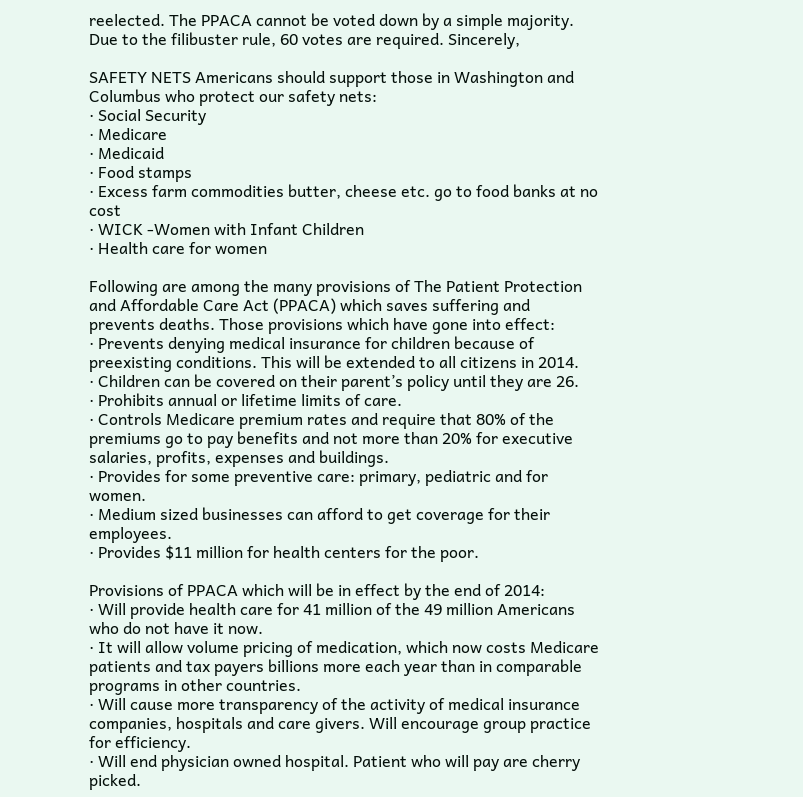reelected. The PPACA cannot be voted down by a simple majority. Due to the filibuster rule, 60 votes are required. Sincerely,

SAFETY NETS Americans should support those in Washington and Columbus who protect our safety nets:
· Social Security
· Medicare
· Medicaid
· Food stamps
· Excess farm commodities butter, cheese etc. go to food banks at no cost
· WICK -Women with Infant Children
· Health care for women

Following are among the many provisions of The Patient Protection and Affordable Care Act (PPACA) which saves suffering and prevents deaths. Those provisions which have gone into effect:
· Prevents denying medical insurance for children because of preexisting conditions. This will be extended to all citizens in 2014.
· Children can be covered on their parent’s policy until they are 26.
· Prohibits annual or lifetime limits of care.
· Controls Medicare premium rates and require that 80% of the premiums go to pay benefits and not more than 20% for executive salaries, profits, expenses and buildings.
· Provides for some preventive care: primary, pediatric and for women.
· Medium sized businesses can afford to get coverage for their employees.
· Provides $11 million for health centers for the poor.

Provisions of PPACA which will be in effect by the end of 2014:
· Will provide health care for 41 million of the 49 million Americans who do not have it now.
· It will allow volume pricing of medication, which now costs Medicare patients and tax payers billions more each year than in comparable programs in other countries.
· Will cause more transparency of the activity of medical insurance companies, hospitals and care givers. Will encourage group practice for efficiency.
· Will end physician owned hospital. Patient who will pay are cherry picked.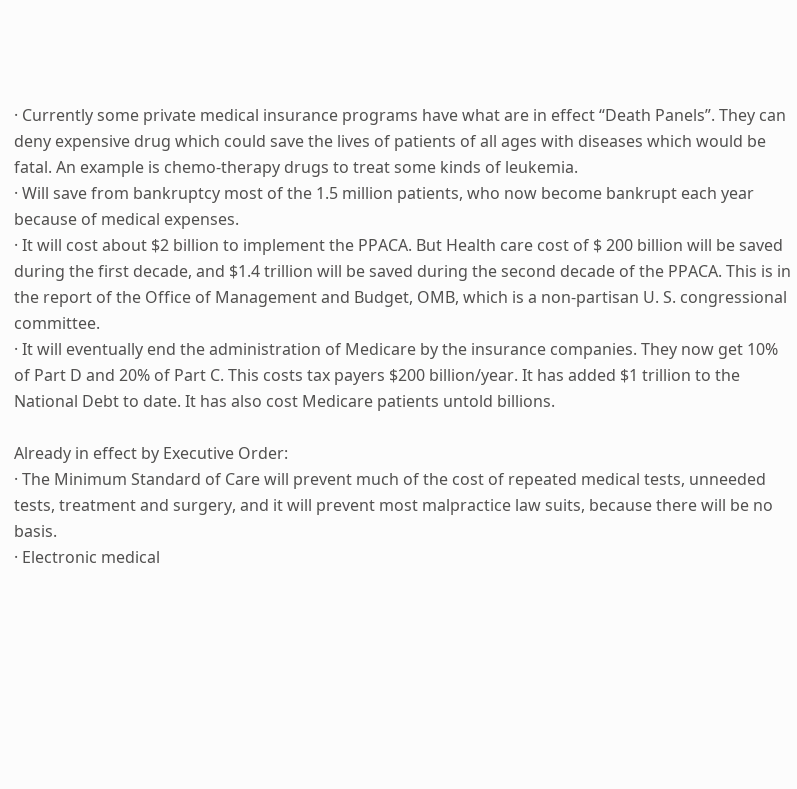· Currently some private medical insurance programs have what are in effect “Death Panels”. They can deny expensive drug which could save the lives of patients of all ages with diseases which would be fatal. An example is chemo-therapy drugs to treat some kinds of leukemia.
· Will save from bankruptcy most of the 1.5 million patients, who now become bankrupt each year because of medical expenses.
· It will cost about $2 billion to implement the PPACA. But Health care cost of $ 200 billion will be saved during the first decade, and $1.4 trillion will be saved during the second decade of the PPACA. This is in the report of the Office of Management and Budget, OMB, which is a non-partisan U. S. congressional committee.
· It will eventually end the administration of Medicare by the insurance companies. They now get 10% of Part D and 20% of Part C. This costs tax payers $200 billion/year. It has added $1 trillion to the National Debt to date. It has also cost Medicare patients untold billions.

Already in effect by Executive Order:
· The Minimum Standard of Care will prevent much of the cost of repeated medical tests, unneeded tests, treatment and surgery, and it will prevent most malpractice law suits, because there will be no basis.
· Electronic medical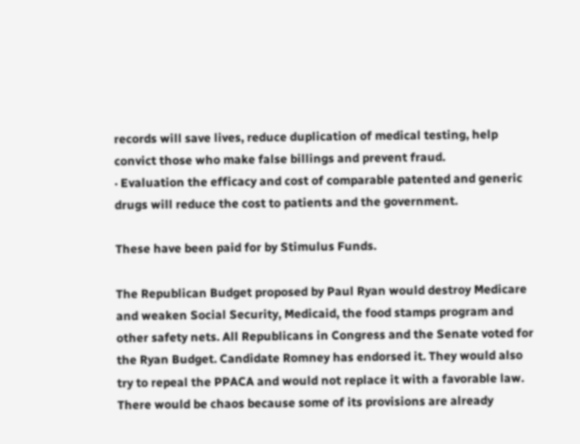records will save lives, reduce duplication of medical testing, help convict those who make false billings and prevent fraud.
· Evaluation the efficacy and cost of comparable patented and generic drugs will reduce the cost to patients and the government.

These have been paid for by Stimulus Funds.

The Republican Budget proposed by Paul Ryan would destroy Medicare and weaken Social Security, Medicaid, the food stamps program and other safety nets. All Republicans in Congress and the Senate voted for the Ryan Budget. Candidate Romney has endorsed it. They would also try to repeal the PPACA and would not replace it with a favorable law. There would be chaos because some of its provisions are already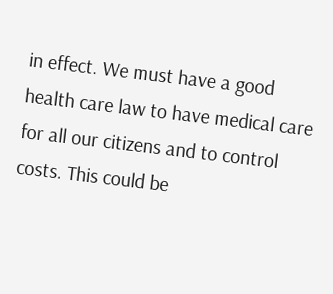in effect. We must have a good health care law to have medical care for all our citizens and to control costs. This could be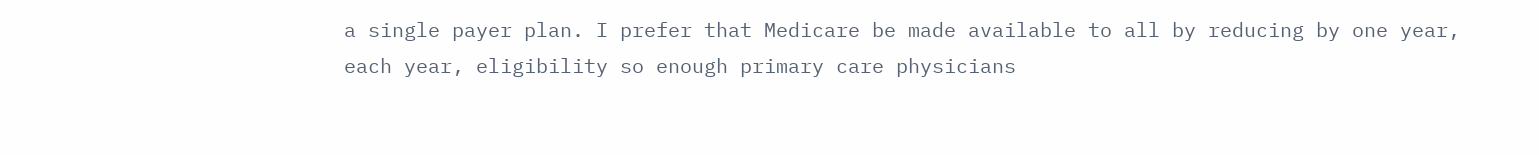a single payer plan. I prefer that Medicare be made available to all by reducing by one year, each year, eligibility so enough primary care physicians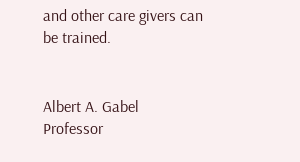and other care givers can be trained.


Albert A. Gabel
Professor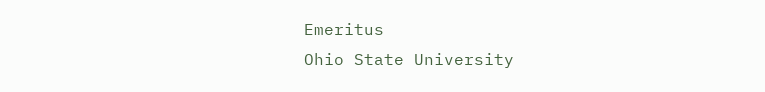Emeritus
Ohio State University